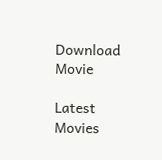Download Movie

Latest Movies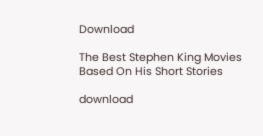Download

The Best Stephen King Movies Based On His Short Stories

download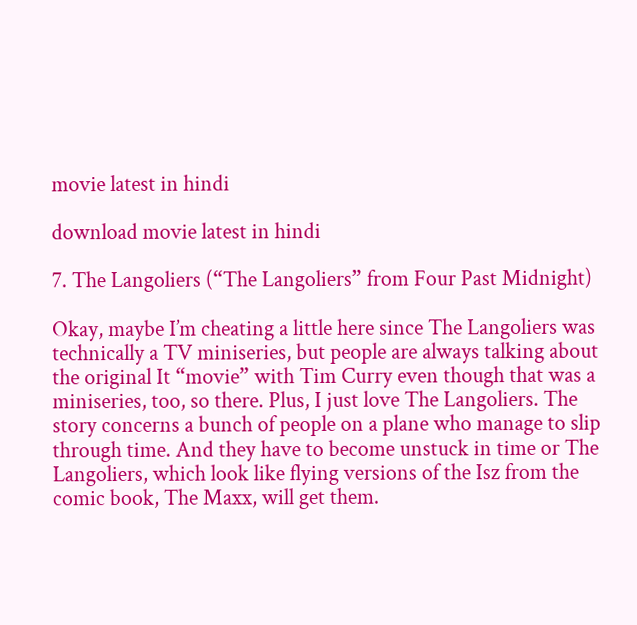movie latest in hindi

download movie latest in hindi

7. The Langoliers (“The Langoliers” from Four Past Midnight)

Okay, maybe I’m cheating a little here since The Langoliers was technically a TV miniseries, but people are always talking about the original It “movie” with Tim Curry even though that was a miniseries, too, so there. Plus, I just love The Langoliers. The story concerns a bunch of people on a plane who manage to slip through time. And they have to become unstuck in time or The Langoliers, which look like flying versions of the Isz from the comic book, The Maxx, will get them.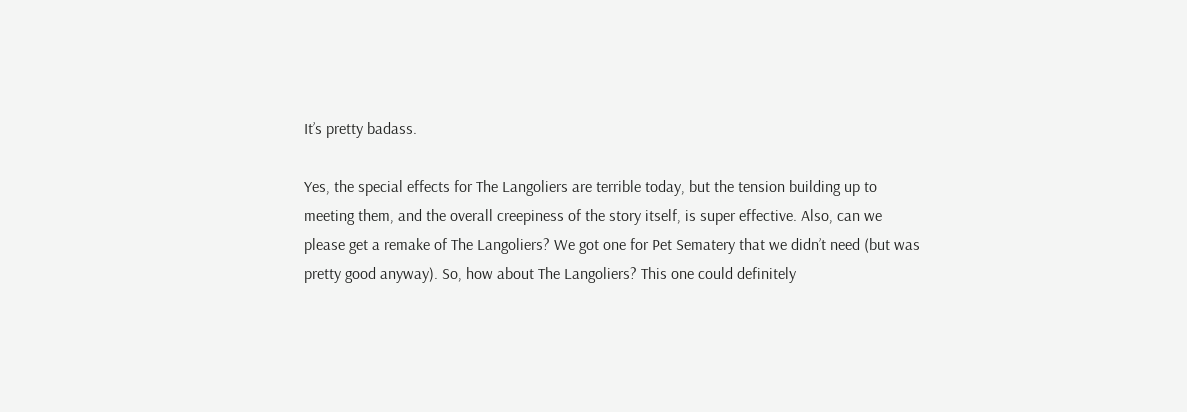It’s pretty badass.

Yes, the special effects for The Langoliers are terrible today, but the tension building up to meeting them, and the overall creepiness of the story itself, is super effective. Also, can we please get a remake of The Langoliers? We got one for Pet Sematery that we didn’t need (but was pretty good anyway). So, how about The Langoliers? This one could definitely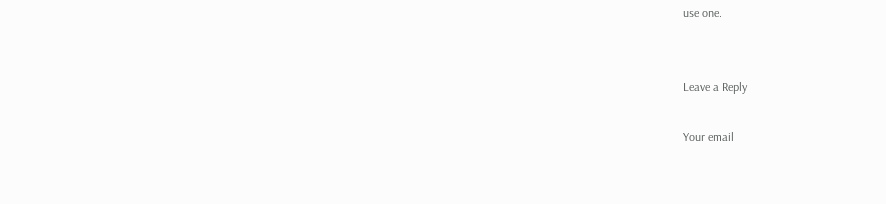use one.


Leave a Reply

Your email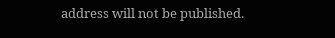address will not be published.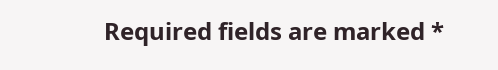Required fields are marked *